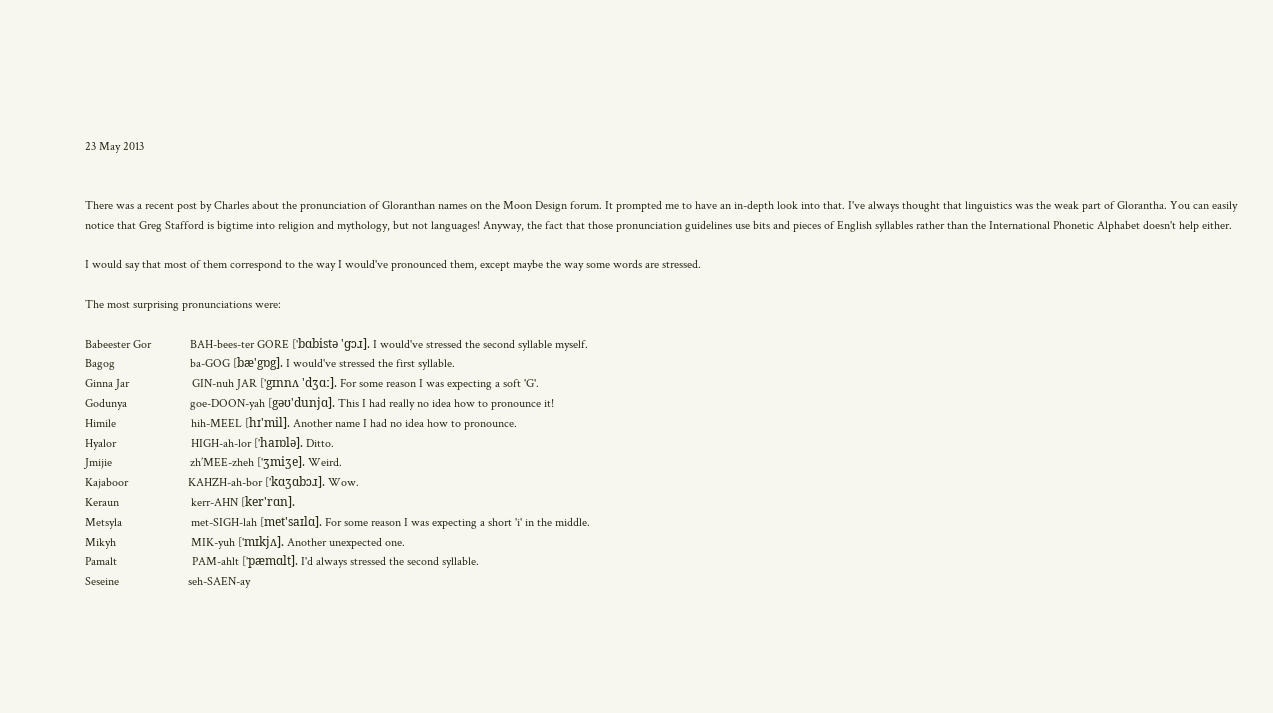23 May 2013


There was a recent post by Charles about the pronunciation of Gloranthan names on the Moon Design forum. It prompted me to have an in-depth look into that. I've always thought that linguistics was the weak part of Glorantha. You can easily notice that Greg Stafford is bigtime into religion and mythology, but not languages! Anyway, the fact that those pronunciation guidelines use bits and pieces of English syllables rather than the International Phonetic Alphabet doesn't help either.

I would say that most of them correspond to the way I would've pronounced them, except maybe the way some words are stressed.

The most surprising pronunciations were:

Babeester Gor             BAH-bees-ter GORE ['bɑbistə 'ɡɔɹ]. I would've stressed the second syllable myself.
Bagog                         ba-GOG [bæ'gɒg]. I would've stressed the first syllable.
Ginna Jar                     GIN-nuh JAR ['gɪnnʌ 'dʒɑː]. For some reason I was expecting a soft 'G'.
Godunya                     goe-DOON-yah [gəʊ'dunjɑ]. This I had really no idea how to pronounce it!
Himile                         hih-MEEL [hɪ'mil]. Another name I had no idea how to pronounce.
Hyalor                         HIGH-ah-lor ['haɪɒlə]. Ditto.
Jmijie                          zh’MEE-zheh ['ʒmiʒe]. Weird.
Kajaboor                    KAHZH-ah-bor ['kɑʒɑbɔɹ]. Wow.
Keraun                        kerr-AHN [ker'rɑn].
Metsyla                       met-SIGH-lah [met'saɪlɑ]. For some reason I was expecting a short 'i' in the middle.
Mikyh                         MIK-yuh ['mɪkjʌ]. Another unexpected one.
Pamalt                         PAM-ahlt ['pæmɑlt]. I'd always stressed the second syllable.
Seseine                       seh-SAEN-ay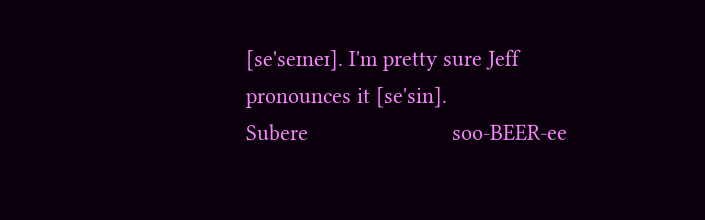[se'seɪneɪ]. I'm pretty sure Jeff pronounces it [se'sin].
Subere                        soo-BEER-ee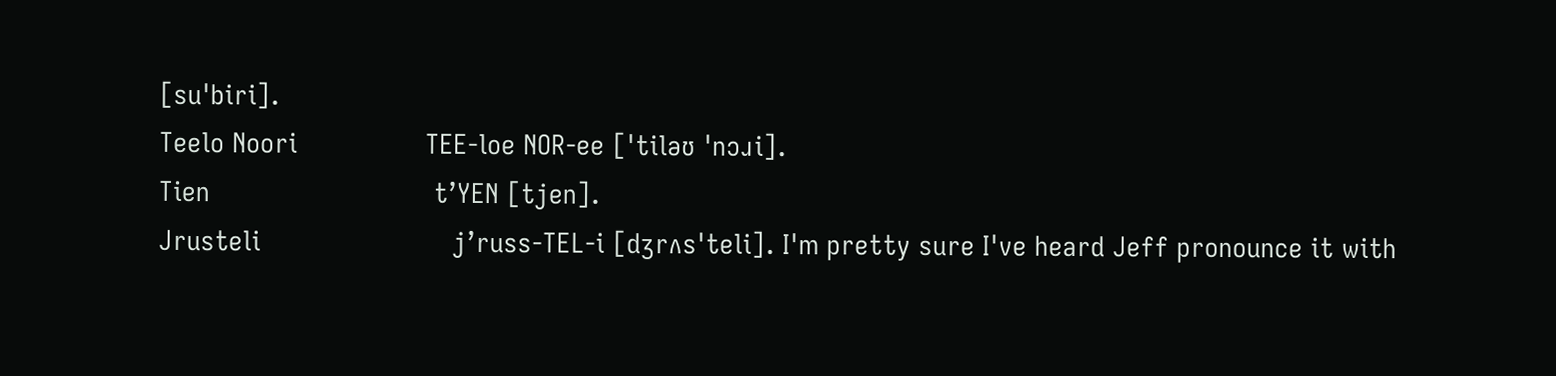[su'biri].
Teelo Noori                TEE-loe NOR-ee ['tiləʊ 'nɔɹi].
Tien                            t’YEN [tjen].
Jrusteli                        j’russ-TEL-i [dʒrʌs'teli]. I'm pretty sure I've heard Jeff pronounce it with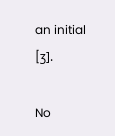an initial [ʒ].

No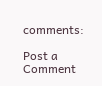comments:

Post a Comment